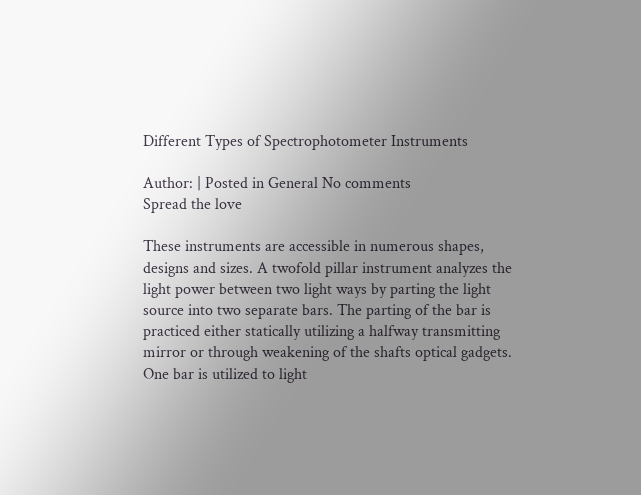Different Types of Spectrophotometer Instruments

Author: | Posted in General No comments
Spread the love

These instruments are accessible in numerous shapes, designs and sizes. A twofold pillar instrument analyzes the light power between two light ways by parting the light source into two separate bars. The parting of the bar is practiced either statically utilizing a halfway transmitting mirror or through weakening of the shafts optical gadgets. One bar is utilized to light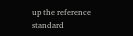up the reference standard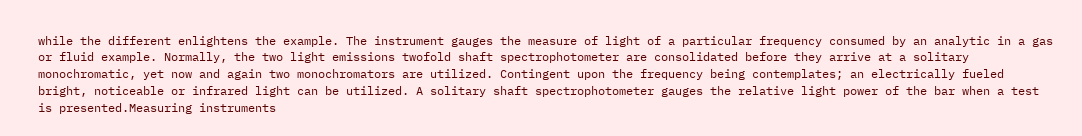while the different enlightens the example. The instrument gauges the measure of light of a particular frequency consumed by an analytic in a gas or fluid example. Normally, the two light emissions twofold shaft spectrophotometer are consolidated before they arrive at a solitary monochromatic, yet now and again two monochromators are utilized. Contingent upon the frequency being contemplates; an electrically fueled bright, noticeable or infrared light can be utilized. A solitary shaft spectrophotometer gauges the relative light power of the bar when a test is presented.Measuring instruments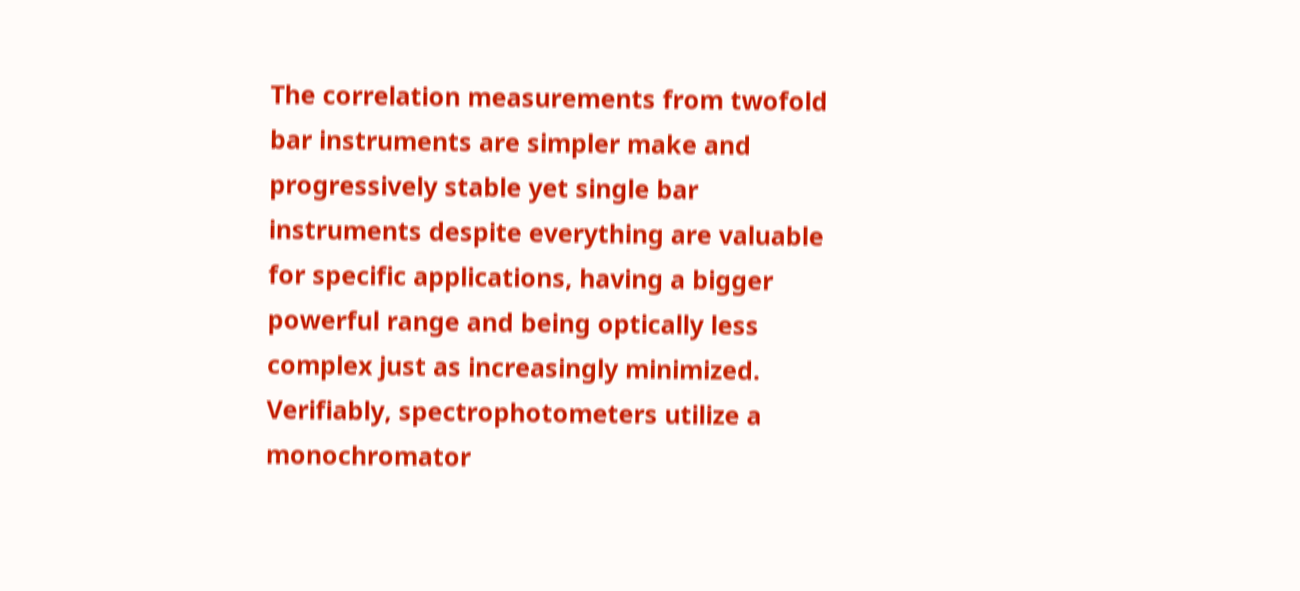The correlation measurements from twofold bar instruments are simpler make and progressively stable yet single bar instruments despite everything are valuable for specific applications, having a bigger powerful range and being optically less complex just as increasingly minimized. Verifiably, spectrophotometers utilize a monochromator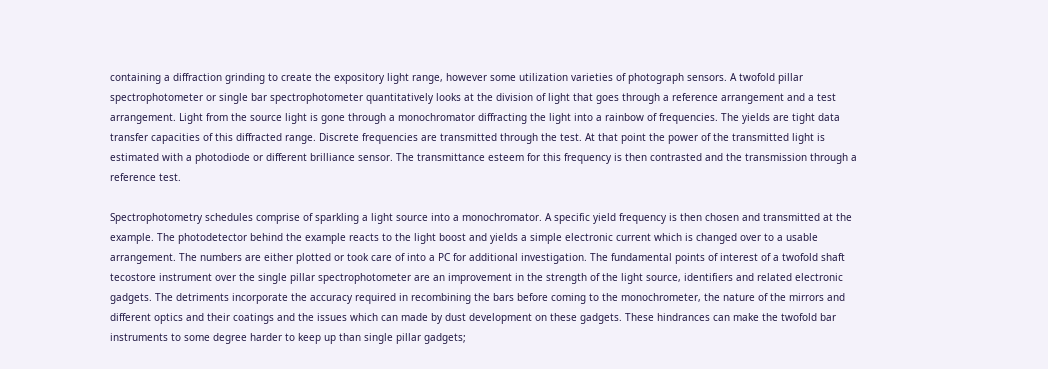containing a diffraction grinding to create the expository light range, however some utilization varieties of photograph sensors. A twofold pillar spectrophotometer or single bar spectrophotometer quantitatively looks at the division of light that goes through a reference arrangement and a test arrangement. Light from the source light is gone through a monochromator diffracting the light into a rainbow of frequencies. The yields are tight data transfer capacities of this diffracted range. Discrete frequencies are transmitted through the test. At that point the power of the transmitted light is estimated with a photodiode or different brilliance sensor. The transmittance esteem for this frequency is then contrasted and the transmission through a reference test.

Spectrophotometry schedules comprise of sparkling a light source into a monochromator. A specific yield frequency is then chosen and transmitted at the example. The photodetector behind the example reacts to the light boost and yields a simple electronic current which is changed over to a usable arrangement. The numbers are either plotted or took care of into a PC for additional investigation. The fundamental points of interest of a twofold shaft tecostore instrument over the single pillar spectrophotometer are an improvement in the strength of the light source, identifiers and related electronic gadgets. The detriments incorporate the accuracy required in recombining the bars before coming to the monochrometer, the nature of the mirrors and different optics and their coatings and the issues which can made by dust development on these gadgets. These hindrances can make the twofold bar instruments to some degree harder to keep up than single pillar gadgets;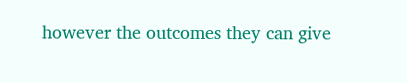however the outcomes they can give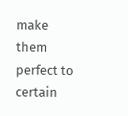make them perfect to certain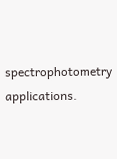spectrophotometry applications.